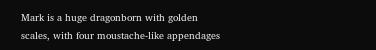Mark is a huge dragonborn with golden scales, with four moustache-like appendages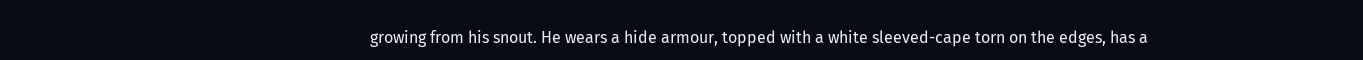growing from his snout. He wears a hide armour, topped with a white sleeved-cape torn on the edges, has a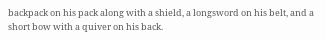backpack on his pack along with a shield, a longsword on his belt, and a short bow with a quiver on his back.